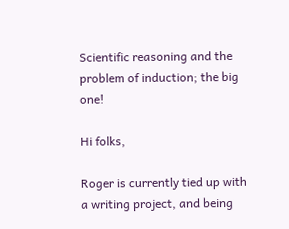Scientific reasoning and the problem of induction; the big one!

Hi folks,

Roger is currently tied up with a writing project, and being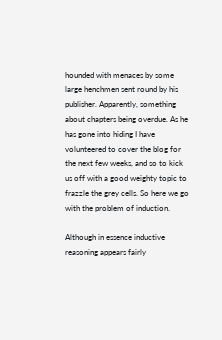hounded with menaces by some large henchmen sent round by his publisher. Apparently, something about chapters being overdue. As he has gone into hiding I have volunteered to cover the blog for the next few weeks, and so to kick us off with a good weighty topic to frazzle the grey cells. So here we go with the problem of induction.

Although in essence inductive reasoning appears fairly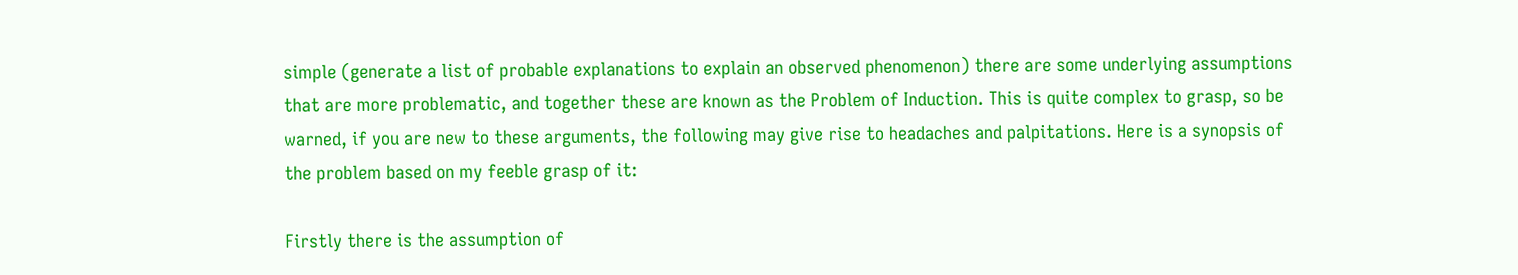simple (generate a list of probable explanations to explain an observed phenomenon) there are some underlying assumptions that are more problematic, and together these are known as the Problem of Induction. This is quite complex to grasp, so be warned, if you are new to these arguments, the following may give rise to headaches and palpitations. Here is a synopsis of the problem based on my feeble grasp of it:

Firstly there is the assumption of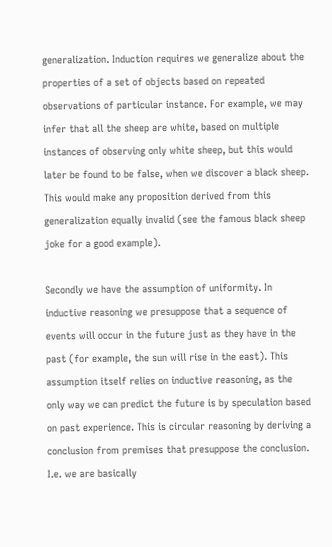generalization. Induction requires we generalize about the properties of a set of objects based on repeated observations of particular instance. For example, we may infer that all the sheep are white, based on multiple instances of observing only white sheep, but this would later be found to be false, when we discover a black sheep. This would make any proposition derived from this generalization equally invalid (see the famous black sheep joke for a good example).

Secondly we have the assumption of uniformity. In inductive reasoning we presuppose that a sequence of events will occur in the future just as they have in the past (for example, the sun will rise in the east). This assumption itself relies on inductive reasoning, as the only way we can predict the future is by speculation based on past experience. This is circular reasoning by deriving a conclusion from premises that presuppose the conclusion. I.e. we are basically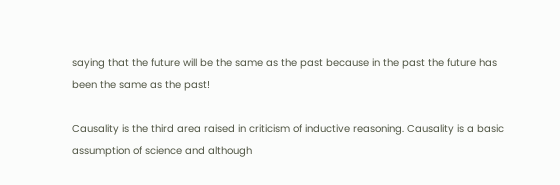saying that the future will be the same as the past because in the past the future has been the same as the past!

Causality is the third area raised in criticism of inductive reasoning. Causality is a basic assumption of science and although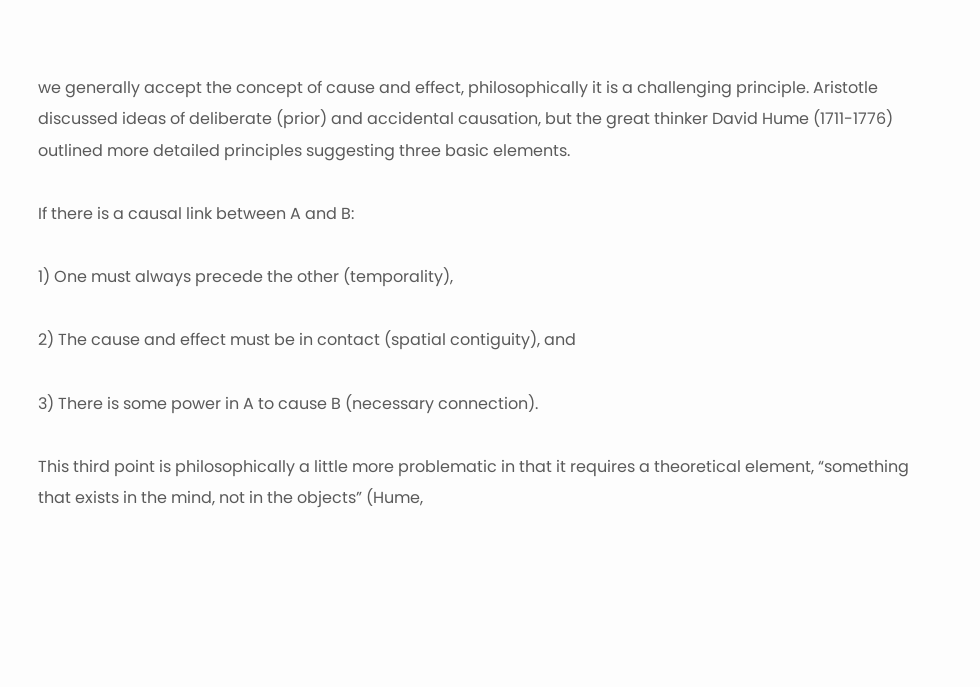we generally accept the concept of cause and effect, philosophically it is a challenging principle. Aristotle discussed ideas of deliberate (prior) and accidental causation, but the great thinker David Hume (1711-1776) outlined more detailed principles suggesting three basic elements.

If there is a causal link between A and B:

1) One must always precede the other (temporality),

2) The cause and effect must be in contact (spatial contiguity), and

3) There is some power in A to cause B (necessary connection).

This third point is philosophically a little more problematic in that it requires a theoretical element, “something that exists in the mind, not in the objects” (Hume,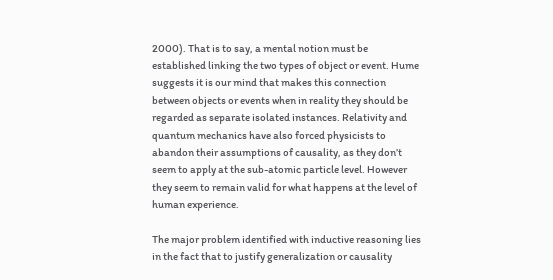2000). That is to say, a mental notion must be established linking the two types of object or event. Hume suggests it is our mind that makes this connection between objects or events when in reality they should be regarded as separate isolated instances. Relativity and quantum mechanics have also forced physicists to abandon their assumptions of causality, as they don’t seem to apply at the sub-atomic particle level. However they seem to remain valid for what happens at the level of human experience.

The major problem identified with inductive reasoning lies in the fact that to justify generalization or causality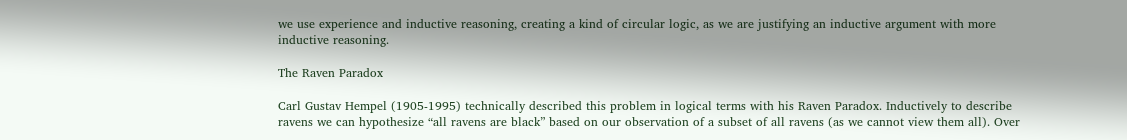we use experience and inductive reasoning, creating a kind of circular logic, as we are justifying an inductive argument with more inductive reasoning.

The Raven Paradox

Carl Gustav Hempel (1905-1995) technically described this problem in logical terms with his Raven Paradox. Inductively to describe ravens we can hypothesize “all ravens are black” based on our observation of a subset of all ravens (as we cannot view them all). Over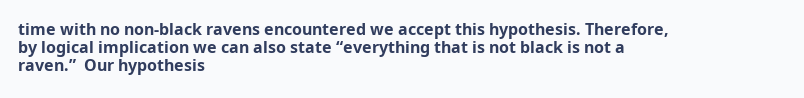time with no non-black ravens encountered we accept this hypothesis. Therefore, by logical implication we can also state “everything that is not black is not a raven.”  Our hypothesis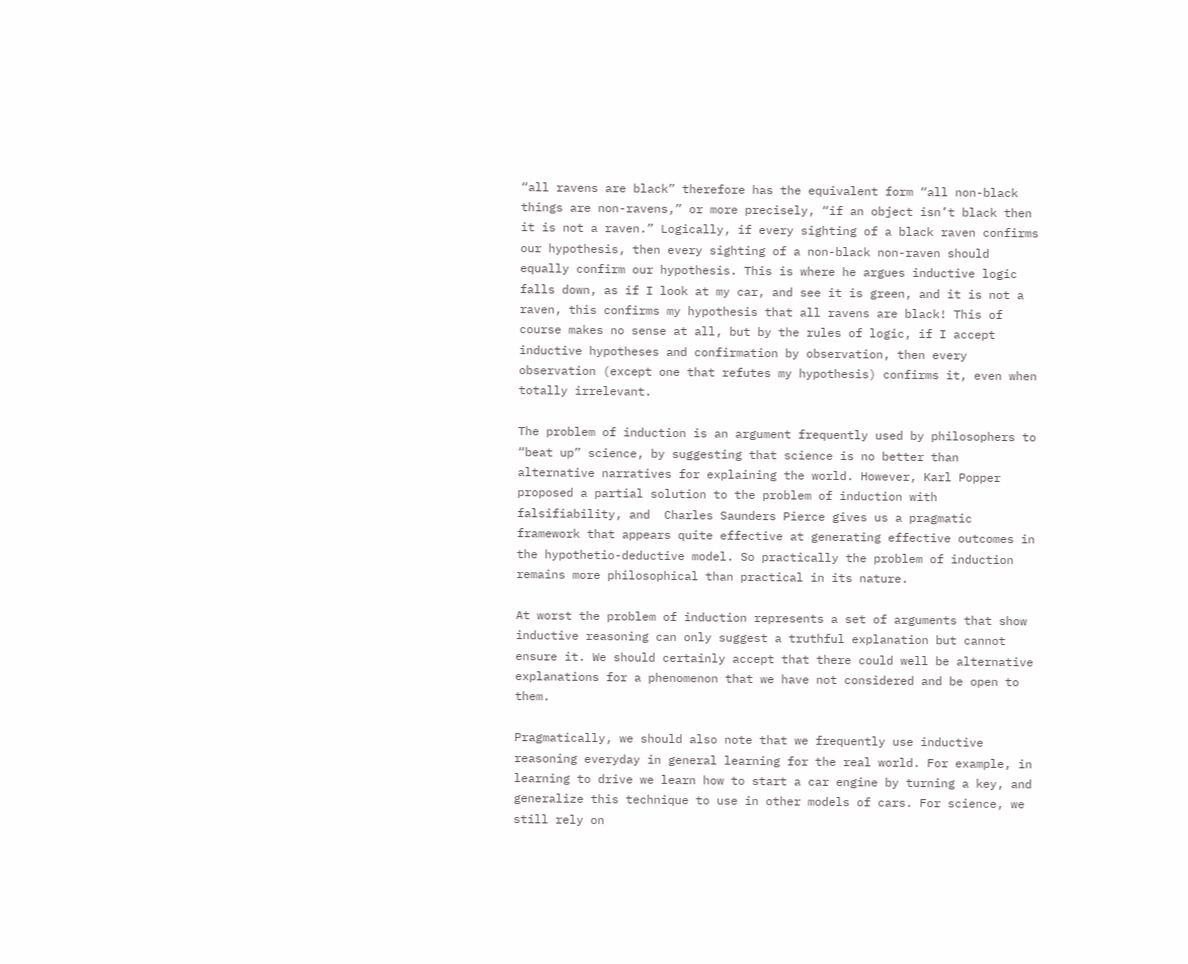“all ravens are black” therefore has the equivalent form “all non-black things are non-ravens,” or more precisely, “if an object isn’t black then it is not a raven.” Logically, if every sighting of a black raven confirms our hypothesis, then every sighting of a non-black non-raven should equally confirm our hypothesis. This is where he argues inductive logic falls down, as if I look at my car, and see it is green, and it is not a raven, this confirms my hypothesis that all ravens are black! This of course makes no sense at all, but by the rules of logic, if I accept inductive hypotheses and confirmation by observation, then every observation (except one that refutes my hypothesis) confirms it, even when totally irrelevant.

The problem of induction is an argument frequently used by philosophers to “beat up” science, by suggesting that science is no better than alternative narratives for explaining the world. However, Karl Popper proposed a partial solution to the problem of induction with falsifiability, and  Charles Saunders Pierce gives us a pragmatic framework that appears quite effective at generating effective outcomes in the hypothetio-deductive model. So practically the problem of induction remains more philosophical than practical in its nature.

At worst the problem of induction represents a set of arguments that show inductive reasoning can only suggest a truthful explanation but cannot ensure it. We should certainly accept that there could well be alternative explanations for a phenomenon that we have not considered and be open to them.

Pragmatically, we should also note that we frequently use inductive reasoning everyday in general learning for the real world. For example, in learning to drive we learn how to start a car engine by turning a key, and generalize this technique to use in other models of cars. For science, we still rely on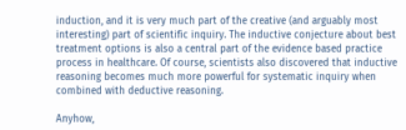induction, and it is very much part of the creative (and arguably most interesting) part of scientific inquiry. The inductive conjecture about best treatment options is also a central part of the evidence based practice process in healthcare. Of course, scientists also discovered that inductive reasoning becomes much more powerful for systematic inquiry when combined with deductive reasoning.

Anyhow,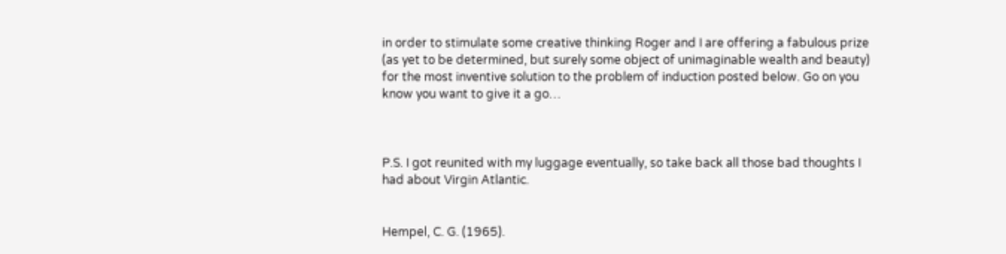in order to stimulate some creative thinking Roger and I are offering a fabulous prize (as yet to be determined, but surely some object of unimaginable wealth and beauty) for the most inventive solution to the problem of induction posted below. Go on you know you want to give it a go…



P.S. I got reunited with my luggage eventually, so take back all those bad thoughts I had about Virgin Atlantic.


Hempel, C. G. (1965).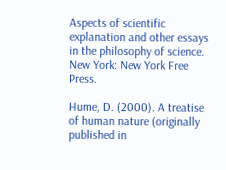Aspects of scientific explanation and other essays in the philosophy of science. New York: New York Free Press.

Hume, D. (2000). A treatise of human nature (originally published in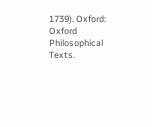1739). Oxford: Oxford Philosophical Texts.